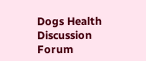Dogs Health Discussion Forum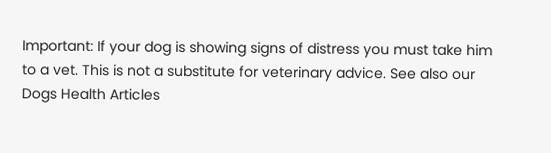Important: If your dog is showing signs of distress you must take him to a vet. This is not a substitute for veterinary advice. See also our Dogs Health Articles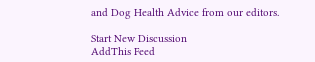and Dog Health Advice from our editors.

Start New Discussion
AddThis Feed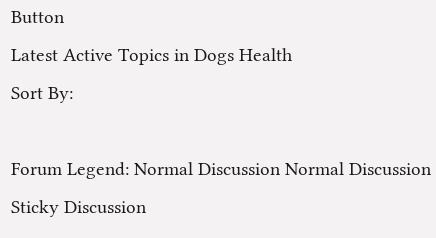Button
Latest Active Topics in Dogs Health
Sort By:

Forum Legend: Normal Discussion Normal Discussion Sticky Discussion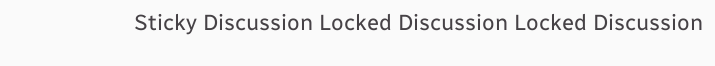Sticky Discussion Locked Discussion Locked Discussion